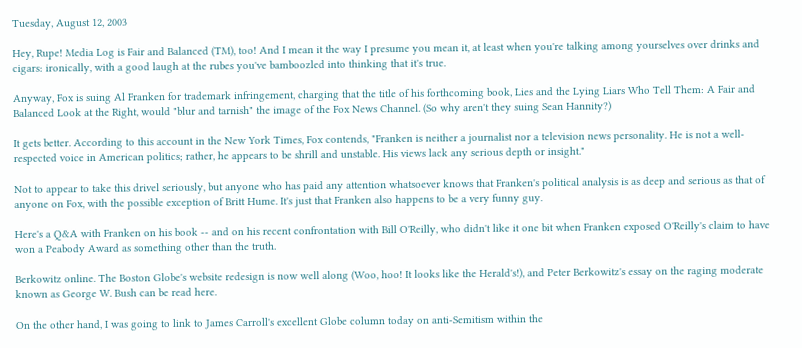Tuesday, August 12, 2003

Hey, Rupe! Media Log is Fair and Balanced (TM), too! And I mean it the way I presume you mean it, at least when you're talking among yourselves over drinks and cigars: ironically, with a good laugh at the rubes you've bamboozled into thinking that it's true.

Anyway, Fox is suing Al Franken for trademark infringement, charging that the title of his forthcoming book, Lies and the Lying Liars Who Tell Them: A Fair and Balanced Look at the Right, would "blur and tarnish" the image of the Fox News Channel. (So why aren't they suing Sean Hannity?)

It gets better. According to this account in the New York Times, Fox contends, "Franken is neither a journalist nor a television news personality. He is not a well-respected voice in American politics; rather, he appears to be shrill and unstable. His views lack any serious depth or insight."

Not to appear to take this drivel seriously, but anyone who has paid any attention whatsoever knows that Franken's political analysis is as deep and serious as that of anyone on Fox, with the possible exception of Britt Hume. It's just that Franken also happens to be a very funny guy.

Here's a Q&A with Franken on his book -- and on his recent confrontation with Bill O'Reilly, who didn't like it one bit when Franken exposed O'Reilly's claim to have won a Peabody Award as something other than the truth.

Berkowitz online. The Boston Globe's website redesign is now well along (Woo, hoo! It looks like the Herald's!), and Peter Berkowitz's essay on the raging moderate known as George W. Bush can be read here.

On the other hand, I was going to link to James Carroll's excellent Globe column today on anti-Semitism within the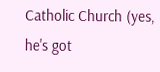Catholic Church (yes, he's got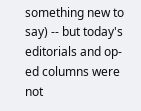something new to say) -- but today's editorials and op-ed columns were not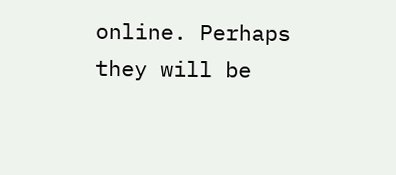online. Perhaps they will be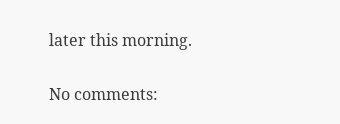later this morning.

No comments: